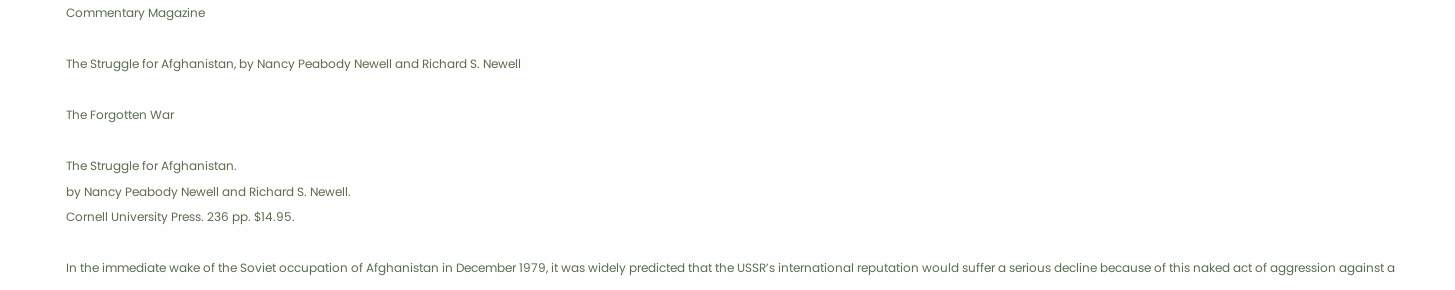Commentary Magazine

The Struggle for Afghanistan, by Nancy Peabody Newell and Richard S. Newell

The Forgotten War

The Struggle for Afghanistan.
by Nancy Peabody Newell and Richard S. Newell.
Cornell University Press. 236 pp. $14.95.

In the immediate wake of the Soviet occupation of Afghanistan in December 1979, it was widely predicted that the USSR’s international reputation would suffer a serious decline because of this naked act of aggression against a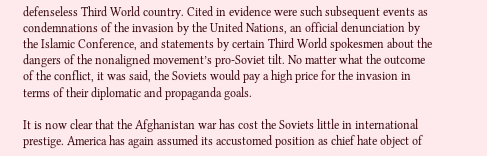defenseless Third World country. Cited in evidence were such subsequent events as condemnations of the invasion by the United Nations, an official denunciation by the Islamic Conference, and statements by certain Third World spokesmen about the dangers of the nonaligned movement’s pro-Soviet tilt. No matter what the outcome of the conflict, it was said, the Soviets would pay a high price for the invasion in terms of their diplomatic and propaganda goals.

It is now clear that the Afghanistan war has cost the Soviets little in international prestige. America has again assumed its accustomed position as chief hate object of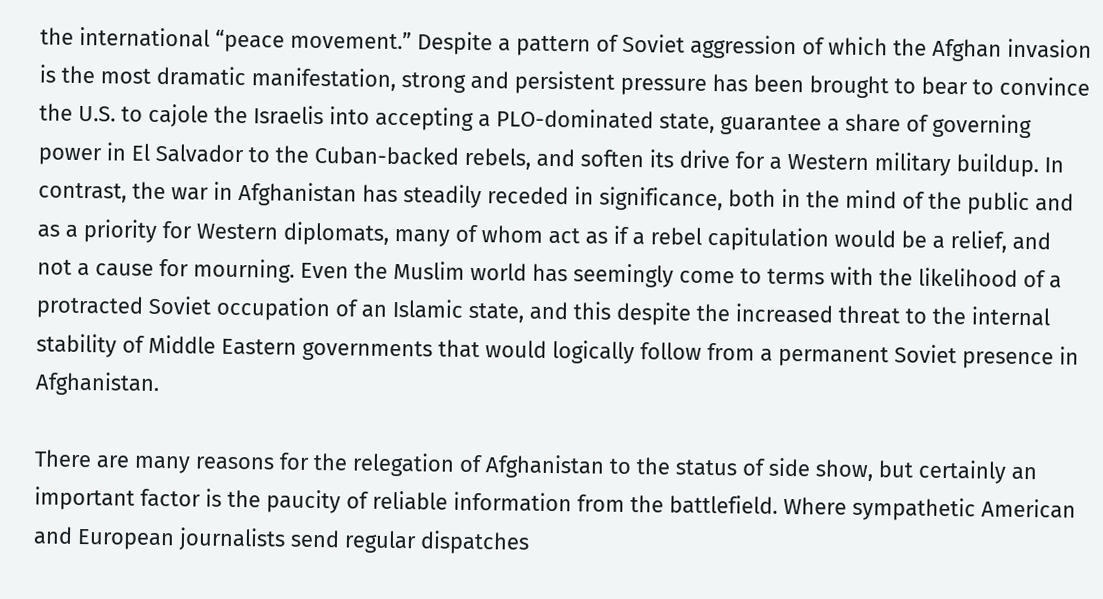the international “peace movement.” Despite a pattern of Soviet aggression of which the Afghan invasion is the most dramatic manifestation, strong and persistent pressure has been brought to bear to convince the U.S. to cajole the Israelis into accepting a PLO-dominated state, guarantee a share of governing power in El Salvador to the Cuban-backed rebels, and soften its drive for a Western military buildup. In contrast, the war in Afghanistan has steadily receded in significance, both in the mind of the public and as a priority for Western diplomats, many of whom act as if a rebel capitulation would be a relief, and not a cause for mourning. Even the Muslim world has seemingly come to terms with the likelihood of a protracted Soviet occupation of an Islamic state, and this despite the increased threat to the internal stability of Middle Eastern governments that would logically follow from a permanent Soviet presence in Afghanistan.

There are many reasons for the relegation of Afghanistan to the status of side show, but certainly an important factor is the paucity of reliable information from the battlefield. Where sympathetic American and European journalists send regular dispatches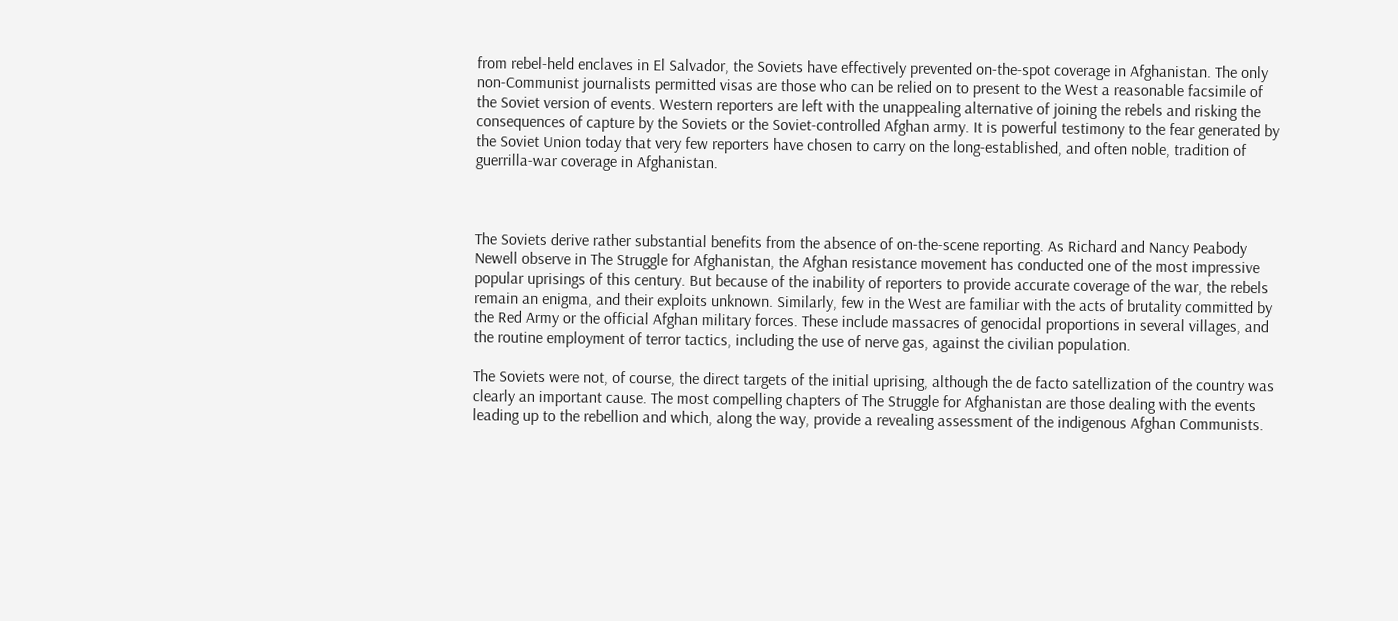from rebel-held enclaves in El Salvador, the Soviets have effectively prevented on-the-spot coverage in Afghanistan. The only non-Communist journalists permitted visas are those who can be relied on to present to the West a reasonable facsimile of the Soviet version of events. Western reporters are left with the unappealing alternative of joining the rebels and risking the consequences of capture by the Soviets or the Soviet-controlled Afghan army. It is powerful testimony to the fear generated by the Soviet Union today that very few reporters have chosen to carry on the long-established, and often noble, tradition of guerrilla-war coverage in Afghanistan.



The Soviets derive rather substantial benefits from the absence of on-the-scene reporting. As Richard and Nancy Peabody Newell observe in The Struggle for Afghanistan, the Afghan resistance movement has conducted one of the most impressive popular uprisings of this century. But because of the inability of reporters to provide accurate coverage of the war, the rebels remain an enigma, and their exploits unknown. Similarly, few in the West are familiar with the acts of brutality committed by the Red Army or the official Afghan military forces. These include massacres of genocidal proportions in several villages, and the routine employment of terror tactics, including the use of nerve gas, against the civilian population.

The Soviets were not, of course, the direct targets of the initial uprising, although the de facto satellization of the country was clearly an important cause. The most compelling chapters of The Struggle for Afghanistan are those dealing with the events leading up to the rebellion and which, along the way, provide a revealing assessment of the indigenous Afghan Communists.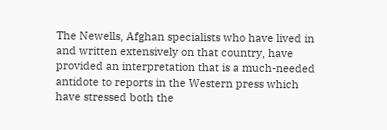The Newells, Afghan specialists who have lived in and written extensively on that country, have provided an interpretation that is a much-needed antidote to reports in the Western press which have stressed both the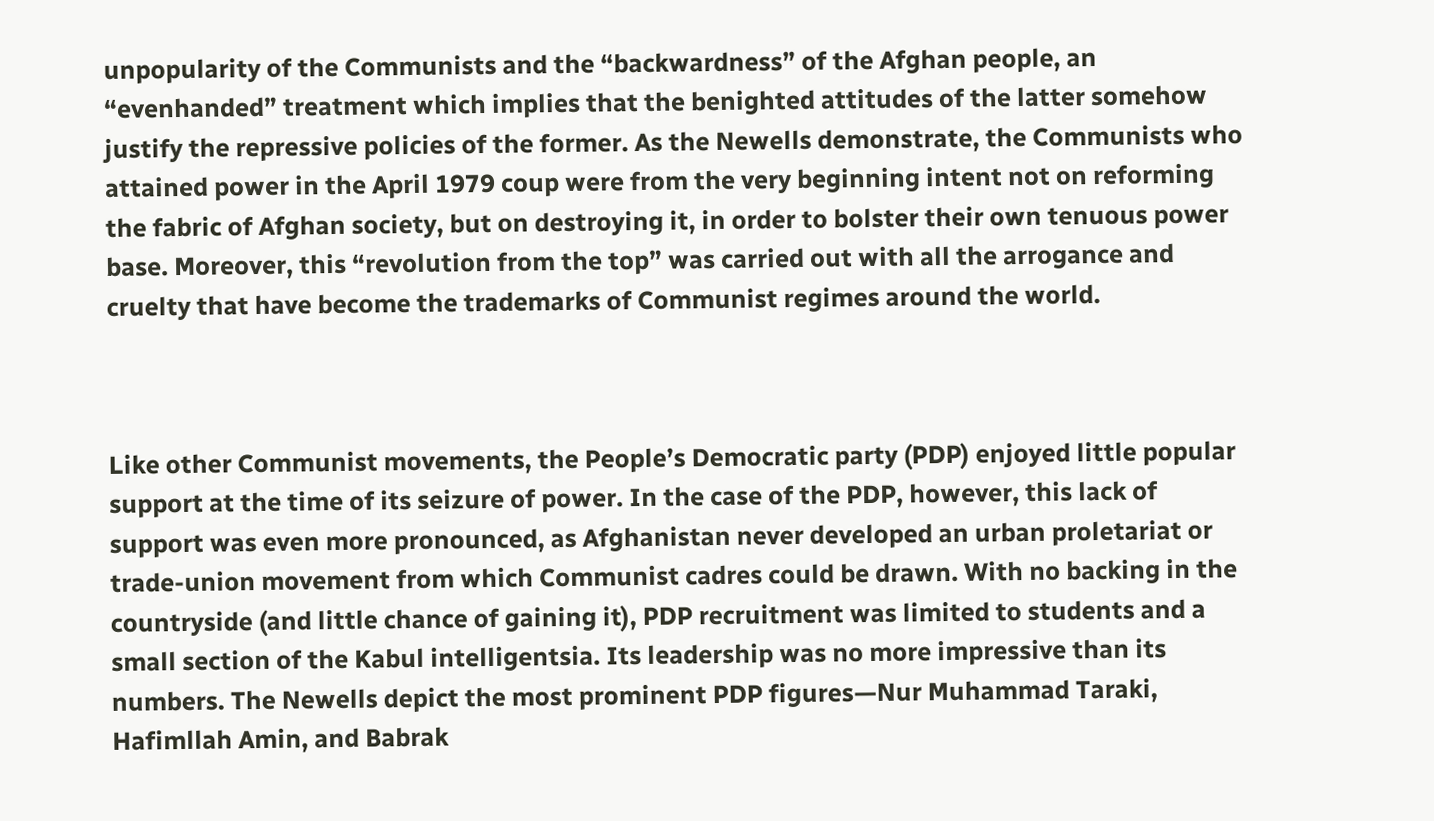unpopularity of the Communists and the “backwardness” of the Afghan people, an “evenhanded” treatment which implies that the benighted attitudes of the latter somehow justify the repressive policies of the former. As the Newells demonstrate, the Communists who attained power in the April 1979 coup were from the very beginning intent not on reforming the fabric of Afghan society, but on destroying it, in order to bolster their own tenuous power base. Moreover, this “revolution from the top” was carried out with all the arrogance and cruelty that have become the trademarks of Communist regimes around the world.



Like other Communist movements, the People’s Democratic party (PDP) enjoyed little popular support at the time of its seizure of power. In the case of the PDP, however, this lack of support was even more pronounced, as Afghanistan never developed an urban proletariat or trade-union movement from which Communist cadres could be drawn. With no backing in the countryside (and little chance of gaining it), PDP recruitment was limited to students and a small section of the Kabul intelligentsia. Its leadership was no more impressive than its numbers. The Newells depict the most prominent PDP figures—Nur Muhammad Taraki, Hafimllah Amin, and Babrak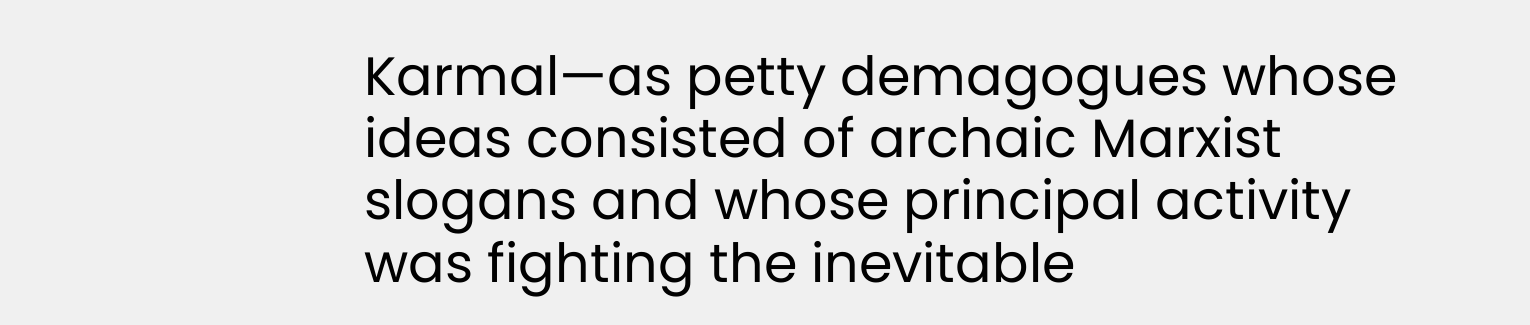Karmal—as petty demagogues whose ideas consisted of archaic Marxist slogans and whose principal activity was fighting the inevitable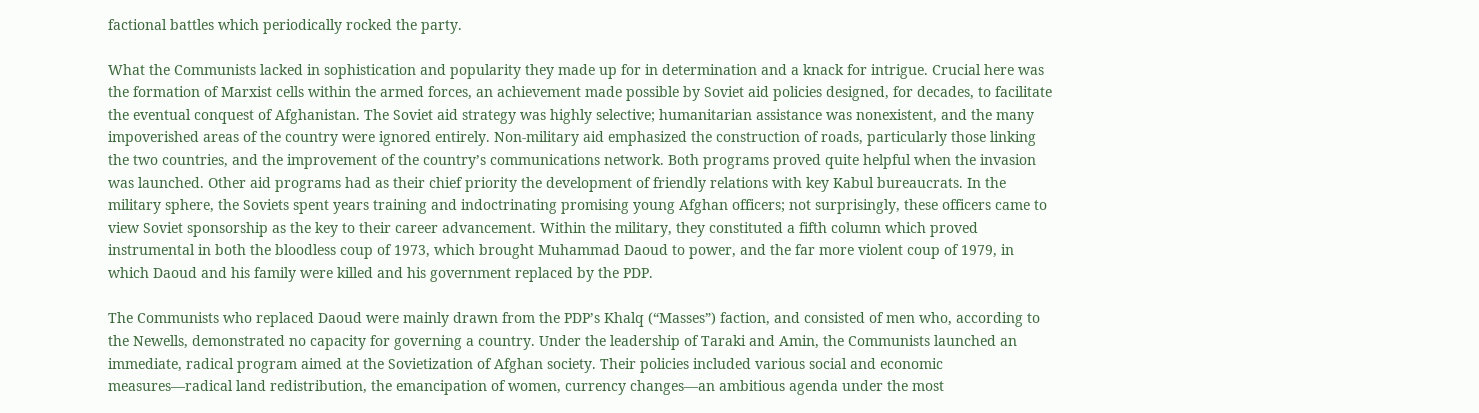factional battles which periodically rocked the party.

What the Communists lacked in sophistication and popularity they made up for in determination and a knack for intrigue. Crucial here was the formation of Marxist cells within the armed forces, an achievement made possible by Soviet aid policies designed, for decades, to facilitate the eventual conquest of Afghanistan. The Soviet aid strategy was highly selective; humanitarian assistance was nonexistent, and the many impoverished areas of the country were ignored entirely. Non-military aid emphasized the construction of roads, particularly those linking the two countries, and the improvement of the country’s communications network. Both programs proved quite helpful when the invasion was launched. Other aid programs had as their chief priority the development of friendly relations with key Kabul bureaucrats. In the military sphere, the Soviets spent years training and indoctrinating promising young Afghan officers; not surprisingly, these officers came to view Soviet sponsorship as the key to their career advancement. Within the military, they constituted a fifth column which proved instrumental in both the bloodless coup of 1973, which brought Muhammad Daoud to power, and the far more violent coup of 1979, in which Daoud and his family were killed and his government replaced by the PDP.

The Communists who replaced Daoud were mainly drawn from the PDP’s Khalq (“Masses”) faction, and consisted of men who, according to the Newells, demonstrated no capacity for governing a country. Under the leadership of Taraki and Amin, the Communists launched an immediate, radical program aimed at the Sovietization of Afghan society. Their policies included various social and economic measures—radical land redistribution, the emancipation of women, currency changes—an ambitious agenda under the most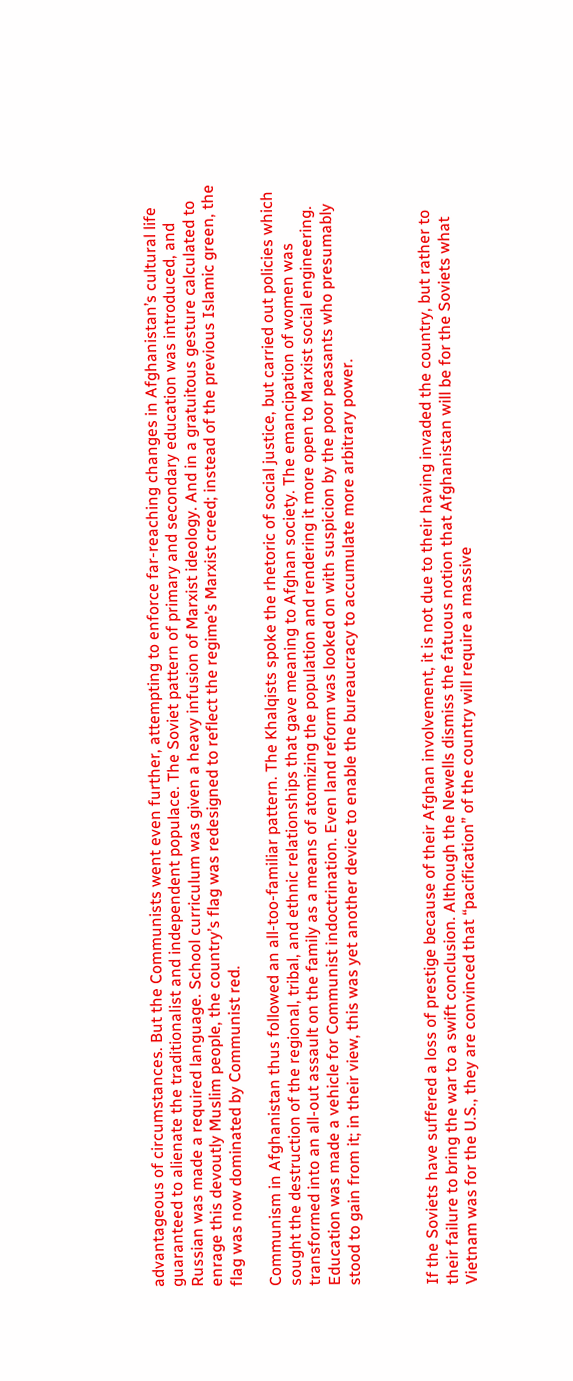advantageous of circumstances. But the Communists went even further, attempting to enforce far-reaching changes in Afghanistan’s cultural life guaranteed to alienate the traditionalist and independent populace. The Soviet pattern of primary and secondary education was introduced, and Russian was made a required language. School curriculum was given a heavy infusion of Marxist ideology. And in a gratuitous gesture calculated to enrage this devoutly Muslim people, the country’s flag was redesigned to reflect the regime’s Marxist creed; instead of the previous Islamic green, the flag was now dominated by Communist red.

Communism in Afghanistan thus followed an all-too-familiar pattern. The Khalqists spoke the rhetoric of social justice, but carried out policies which sought the destruction of the regional, tribal, and ethnic relationships that gave meaning to Afghan society. The emancipation of women was transformed into an all-out assault on the family as a means of atomizing the population and rendering it more open to Marxist social engineering. Education was made a vehicle for Communist indoctrination. Even land reform was looked on with suspicion by the poor peasants who presumably stood to gain from it; in their view, this was yet another device to enable the bureaucracy to accumulate more arbitrary power.



If the Soviets have suffered a loss of prestige because of their Afghan involvement, it is not due to their having invaded the country, but rather to their failure to bring the war to a swift conclusion. Although the Newells dismiss the fatuous notion that Afghanistan will be for the Soviets what Vietnam was for the U.S., they are convinced that “pacification” of the country will require a massive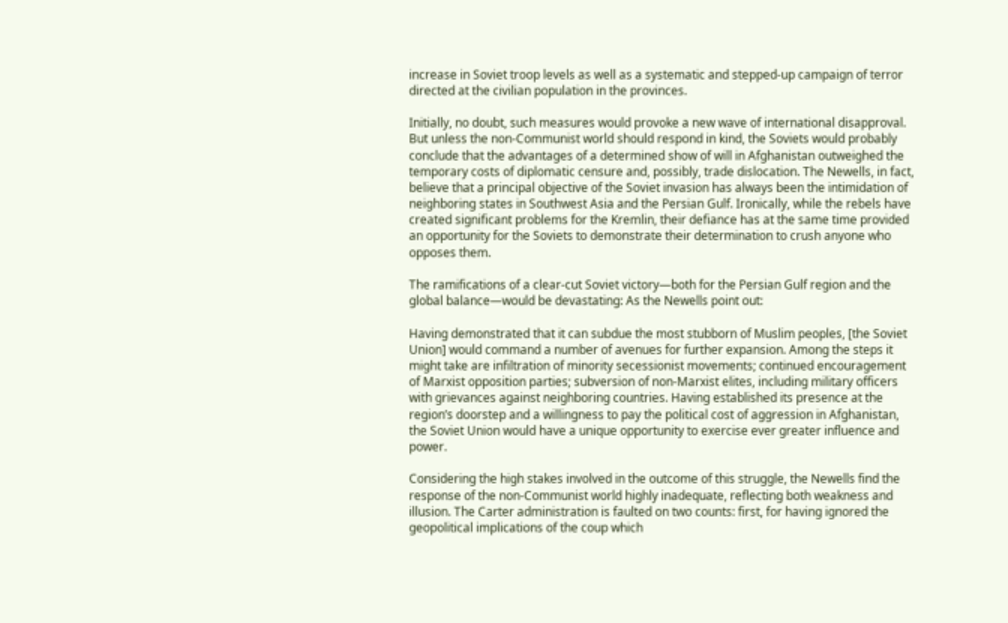increase in Soviet troop levels as well as a systematic and stepped-up campaign of terror directed at the civilian population in the provinces.

Initially, no doubt, such measures would provoke a new wave of international disapproval. But unless the non-Communist world should respond in kind, the Soviets would probably conclude that the advantages of a determined show of will in Afghanistan outweighed the temporary costs of diplomatic censure and, possibly, trade dislocation. The Newells, in fact, believe that a principal objective of the Soviet invasion has always been the intimidation of neighboring states in Southwest Asia and the Persian Gulf. Ironically, while the rebels have created significant problems for the Kremlin, their defiance has at the same time provided an opportunity for the Soviets to demonstrate their determination to crush anyone who opposes them.

The ramifications of a clear-cut Soviet victory—both for the Persian Gulf region and the global balance—would be devastating: As the Newells point out:

Having demonstrated that it can subdue the most stubborn of Muslim peoples, [the Soviet Union] would command a number of avenues for further expansion. Among the steps it might take are infiltration of minority secessionist movements; continued encouragement of Marxist opposition parties; subversion of non-Marxist elites, including military officers with grievances against neighboring countries. Having established its presence at the region’s doorstep and a willingness to pay the political cost of aggression in Afghanistan, the Soviet Union would have a unique opportunity to exercise ever greater influence and power.

Considering the high stakes involved in the outcome of this struggle, the Newells find the response of the non-Communist world highly inadequate, reflecting both weakness and illusion. The Carter administration is faulted on two counts: first, for having ignored the geopolitical implications of the coup which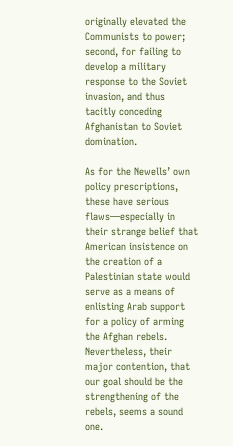originally elevated the Communists to power; second, for failing to develop a military response to the Soviet invasion, and thus tacitly conceding Afghanistan to Soviet domination.

As for the Newells’ own policy prescriptions, these have serious flaws—especially in their strange belief that American insistence on the creation of a Palestinian state would serve as a means of enlisting Arab support for a policy of arming the Afghan rebels. Nevertheless, their major contention, that our goal should be the strengthening of the rebels, seems a sound one.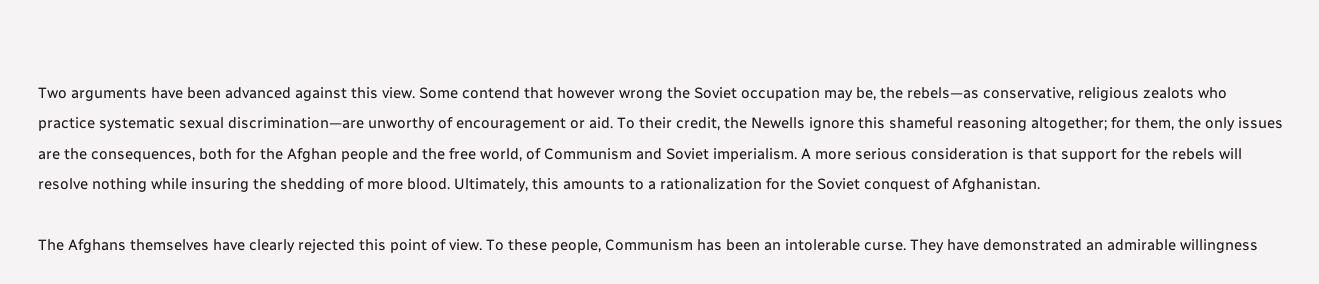Two arguments have been advanced against this view. Some contend that however wrong the Soviet occupation may be, the rebels—as conservative, religious zealots who practice systematic sexual discrimination—are unworthy of encouragement or aid. To their credit, the Newells ignore this shameful reasoning altogether; for them, the only issues are the consequences, both for the Afghan people and the free world, of Communism and Soviet imperialism. A more serious consideration is that support for the rebels will resolve nothing while insuring the shedding of more blood. Ultimately, this amounts to a rationalization for the Soviet conquest of Afghanistan.

The Afghans themselves have clearly rejected this point of view. To these people, Communism has been an intolerable curse. They have demonstrated an admirable willingness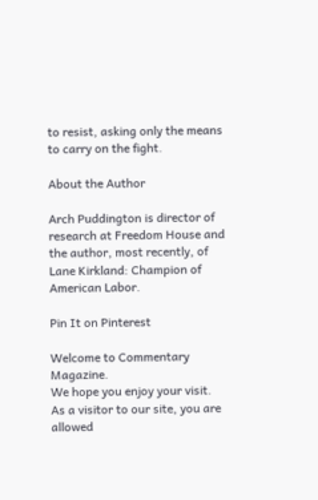to resist, asking only the means to carry on the fight.

About the Author

Arch Puddington is director of research at Freedom House and the author, most recently, of Lane Kirkland: Champion of American Labor.

Pin It on Pinterest

Welcome to Commentary Magazine.
We hope you enjoy your visit.
As a visitor to our site, you are allowed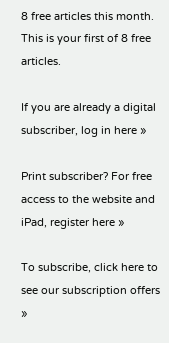8 free articles this month.
This is your first of 8 free articles.

If you are already a digital subscriber, log in here »

Print subscriber? For free access to the website and iPad, register here »

To subscribe, click here to see our subscription offers »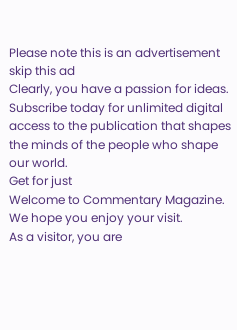Please note this is an advertisement skip this ad
Clearly, you have a passion for ideas.
Subscribe today for unlimited digital access to the publication that shapes the minds of the people who shape our world.
Get for just
Welcome to Commentary Magazine.
We hope you enjoy your visit.
As a visitor, you are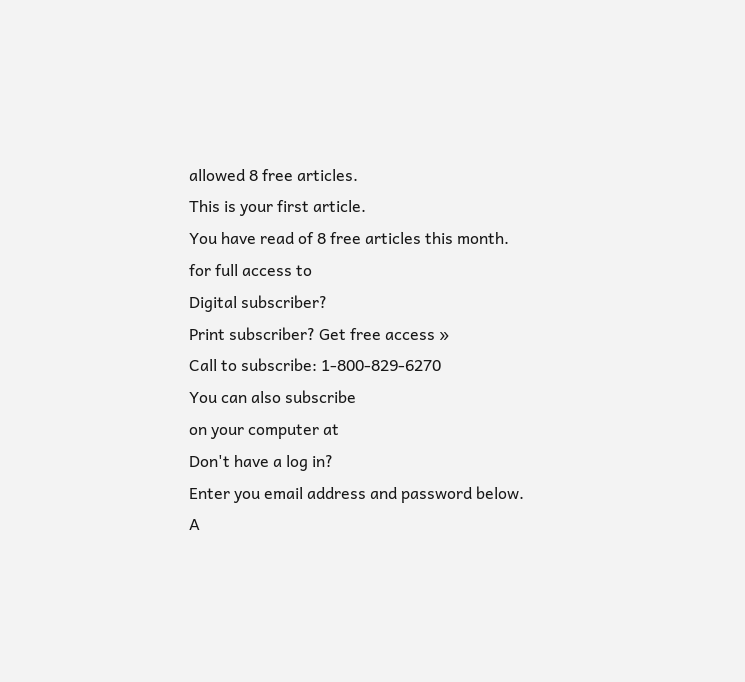allowed 8 free articles.
This is your first article.
You have read of 8 free articles this month.
for full access to
Digital subscriber?
Print subscriber? Get free access »
Call to subscribe: 1-800-829-6270
You can also subscribe
on your computer at
Don't have a log in?
Enter you email address and password below. A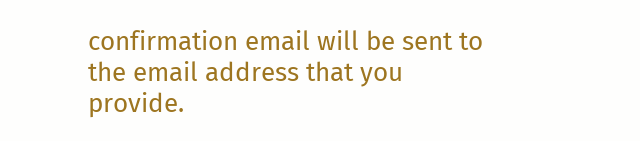confirmation email will be sent to the email address that you provide.